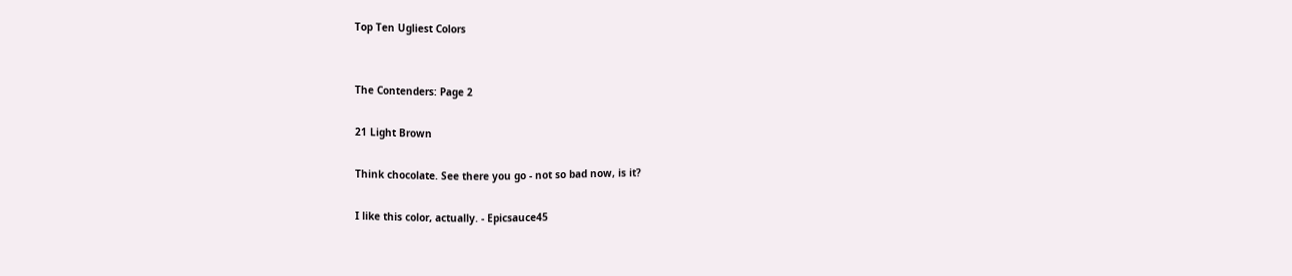Top Ten Ugliest Colors


The Contenders: Page 2

21 Light Brown

Think chocolate. See there you go - not so bad now, is it?

I like this color, actually. - Epicsauce45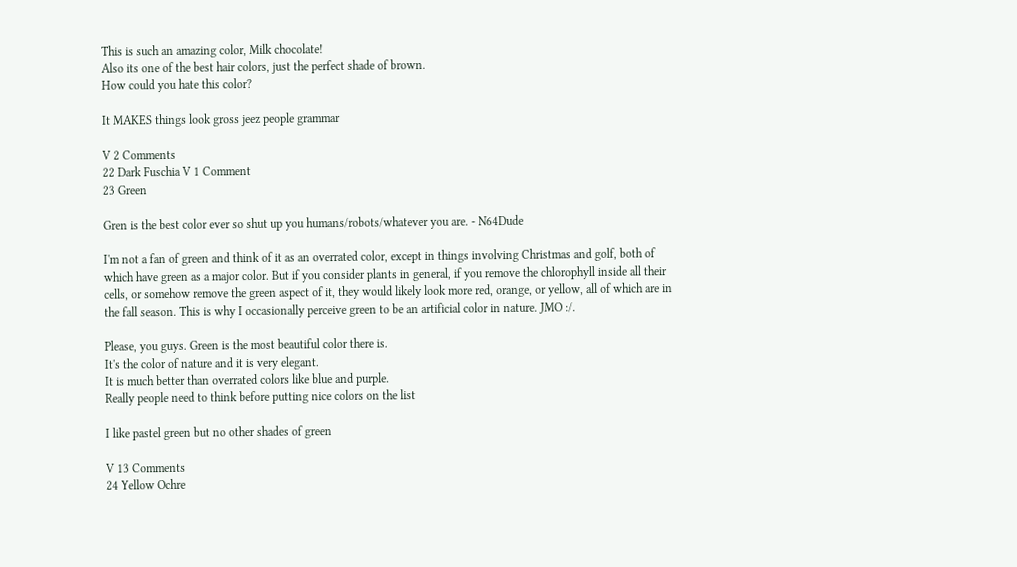This is such an amazing color, Milk chocolate!
Also its one of the best hair colors, just the perfect shade of brown.
How could you hate this color?

It MAKES things look gross jeez people grammar

V 2 Comments
22 Dark Fuschia V 1 Comment
23 Green

Gren is the best color ever so shut up you humans/robots/whatever you are. - N64Dude

I'm not a fan of green and think of it as an overrated color, except in things involving Christmas and golf, both of which have green as a major color. But if you consider plants in general, if you remove the chlorophyll inside all their cells, or somehow remove the green aspect of it, they would likely look more red, orange, or yellow, all of which are in the fall season. This is why I occasionally perceive green to be an artificial color in nature. JMO :/.

Please, you guys. Green is the most beautiful color there is.
It's the color of nature and it is very elegant.
It is much better than overrated colors like blue and purple.
Really people need to think before putting nice colors on the list

I like pastel green but no other shades of green

V 13 Comments
24 Yellow Ochre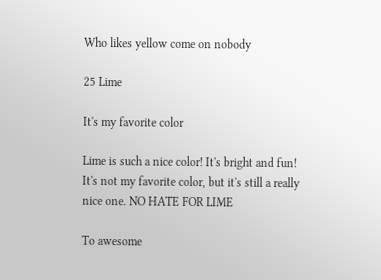Who likes yellow come on nobody

25 Lime

It's my favorite color

Lime is such a nice color! It's bright and fun! It's not my favorite color, but it's still a really nice one. NO HATE FOR LIME

To awesome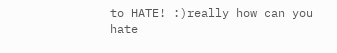to HATE! :)really how can you hate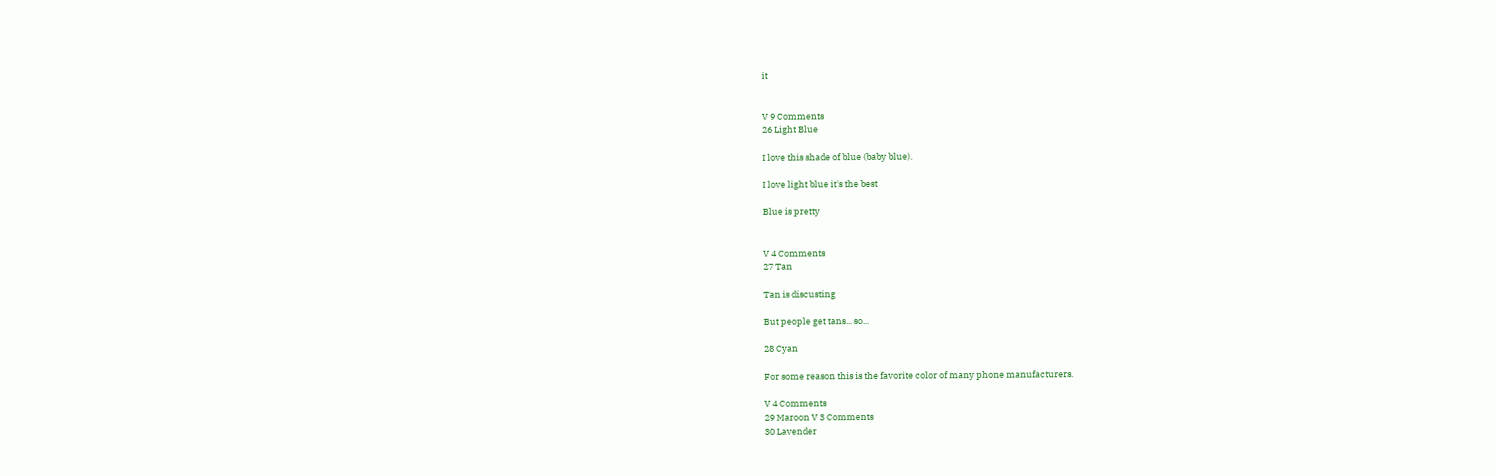it


V 9 Comments
26 Light Blue

I love this shade of blue (baby blue).

I love light blue it's the best

Blue is pretty


V 4 Comments
27 Tan

Tan is discusting

But people get tans... so...

28 Cyan

For some reason this is the favorite color of many phone manufacturers.

V 4 Comments
29 Maroon V 3 Comments
30 Lavender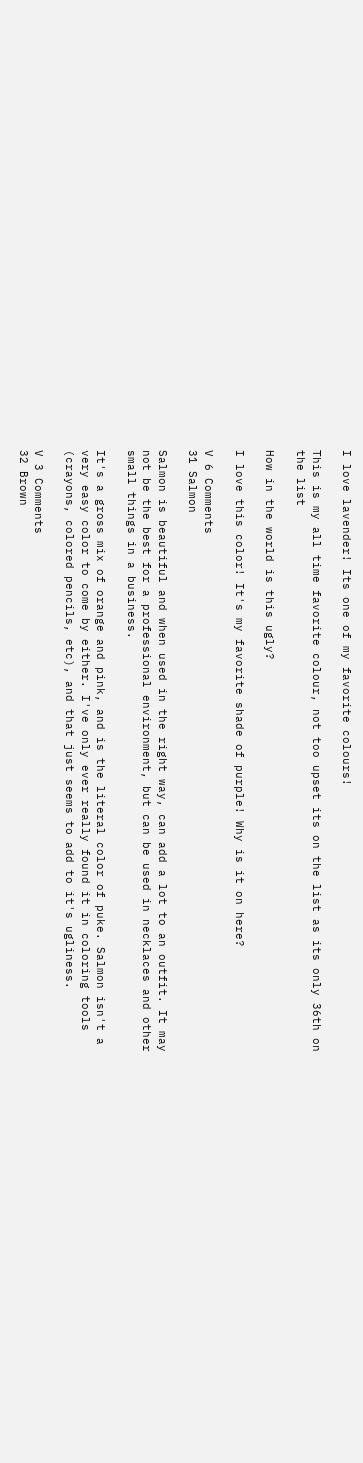I love lavender! Its one of my favorite colours!

This is my all time favorite colour, not too upset its on the list as its only 36th on the list

How in the world is this ugly?

I love this color! It's my favorite shade of purple! Why is it on here?

V 6 Comments
31 Salmon

Salmon is beautiful and when used in the right way, can add a lot to an outfit. It may not be the best for a professional environment, but can be used in necklaces and other small things in a business.

It's a gross mix of orange and pink, and is the literal color of puke. Salmon isn't a very easy color to come by either. I've only ever really found it in coloring tools (crayons, colored pencils, etc), and that just seems to add to it's ugliness.

V 3 Comments
32 Brown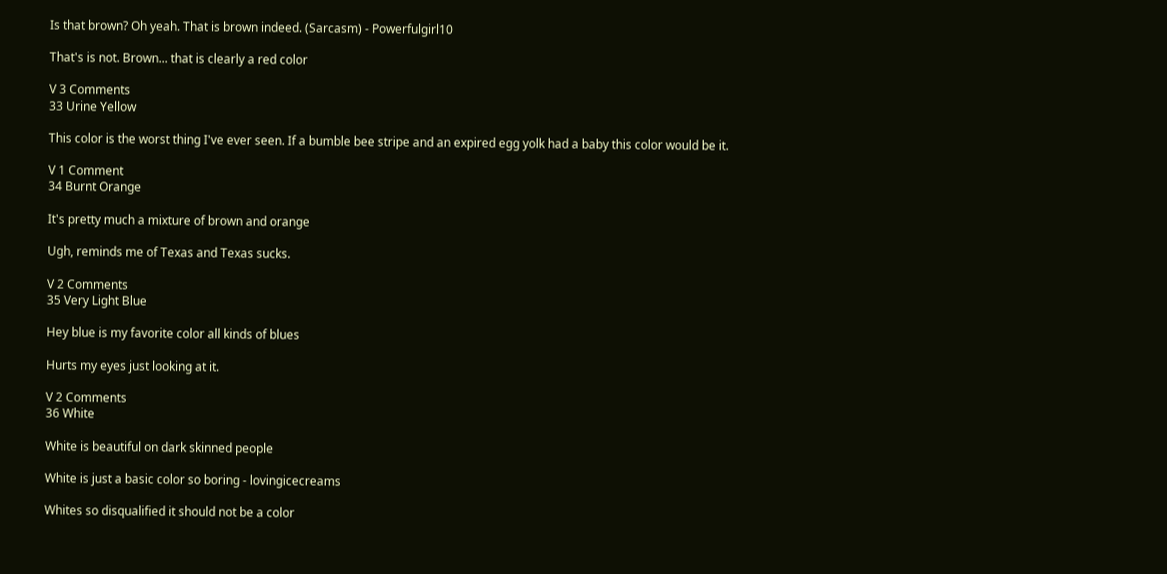Is that brown? Oh yeah. That is brown indeed. (Sarcasm) - Powerfulgirl10

That's is not. Brown... that is clearly a red color

V 3 Comments
33 Urine Yellow

This color is the worst thing I've ever seen. If a bumble bee stripe and an expired egg yolk had a baby this color would be it.

V 1 Comment
34 Burnt Orange

It's pretty much a mixture of brown and orange

Ugh, reminds me of Texas and Texas sucks.

V 2 Comments
35 Very Light Blue

Hey blue is my favorite color all kinds of blues

Hurts my eyes just looking at it.

V 2 Comments
36 White

White is beautiful on dark skinned people

White is just a basic color so boring - lovingicecreams

Whites so disqualified it should not be a color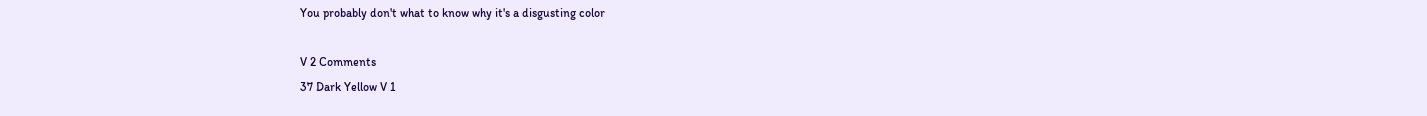You probably don't what to know why it's a disgusting color

V 2 Comments
37 Dark Yellow V 1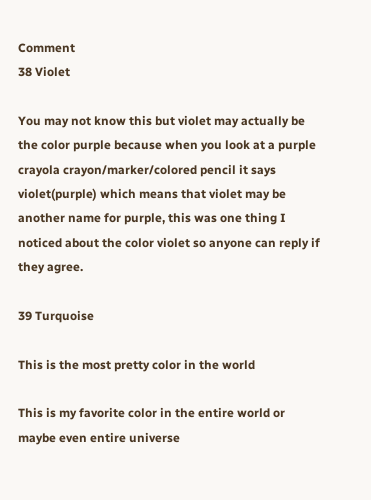Comment
38 Violet

You may not know this but violet may actually be the color purple because when you look at a purple crayola crayon/marker/colored pencil it says violet(purple) which means that violet may be another name for purple, this was one thing I noticed about the color violet so anyone can reply if they agree.

39 Turquoise

This is the most pretty color in the world

This is my favorite color in the entire world or maybe even entire universe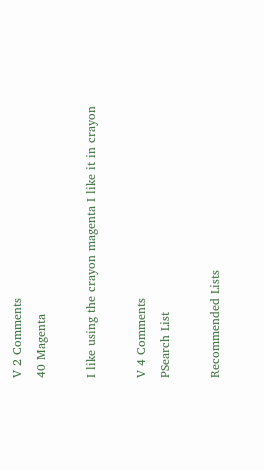V 2 Comments
40 Magenta

I like using the crayon magenta I like it in crayon

V 4 Comments
PSearch List

Recommended Lists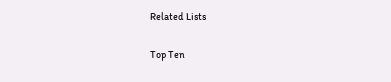Related Lists

Top Ten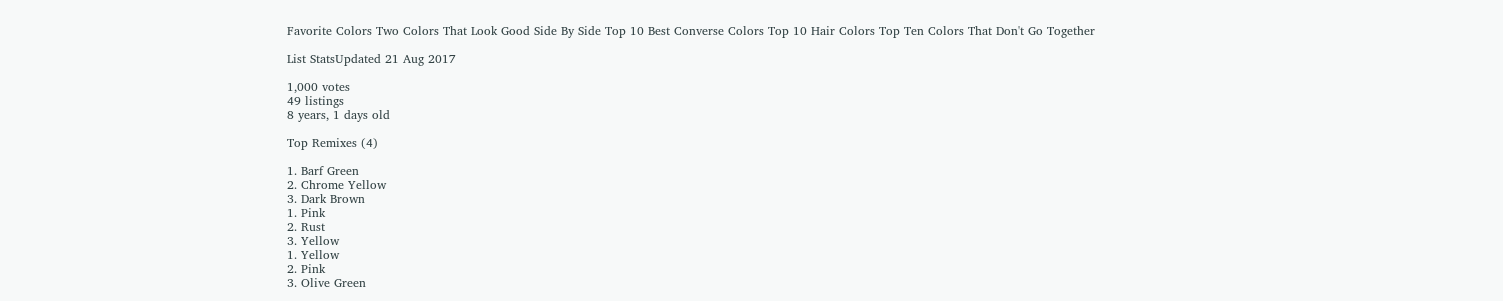Favorite Colors Two Colors That Look Good Side By Side Top 10 Best Converse Colors Top 10 Hair Colors Top Ten Colors That Don't Go Together

List StatsUpdated 21 Aug 2017

1,000 votes
49 listings
8 years, 1 days old

Top Remixes (4)

1. Barf Green
2. Chrome Yellow
3. Dark Brown
1. Pink
2. Rust
3. Yellow
1. Yellow
2. Pink
3. Olive Green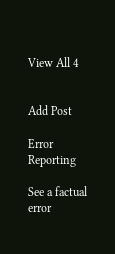View All 4


Add Post

Error Reporting

See a factual error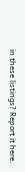in these listings? Report it here.